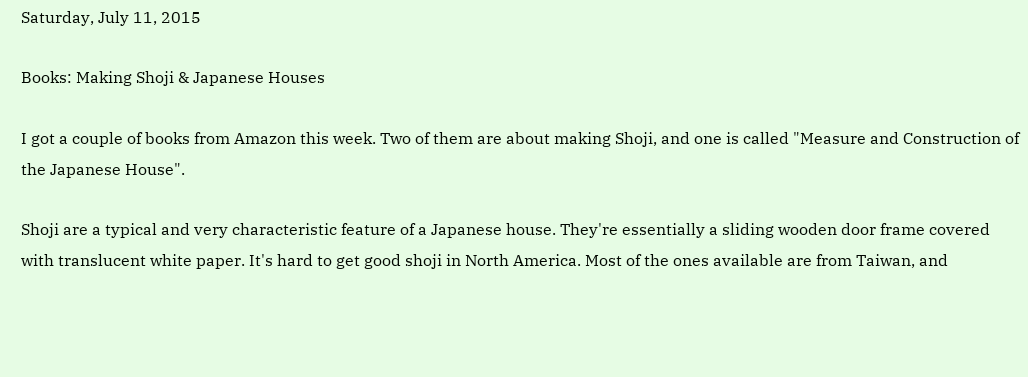Saturday, July 11, 2015

Books: Making Shoji & Japanese Houses

I got a couple of books from Amazon this week. Two of them are about making Shoji, and one is called "Measure and Construction of the Japanese House".

Shoji are a typical and very characteristic feature of a Japanese house. They're essentially a sliding wooden door frame covered with translucent white paper. It's hard to get good shoji in North America. Most of the ones available are from Taiwan, and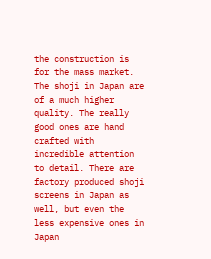the construction is for the mass market. The shoji in Japan are of a much higher quality. The really good ones are hand crafted with incredible attention to detail. There are factory produced shoji screens in Japan as well, but even the less expensive ones in Japan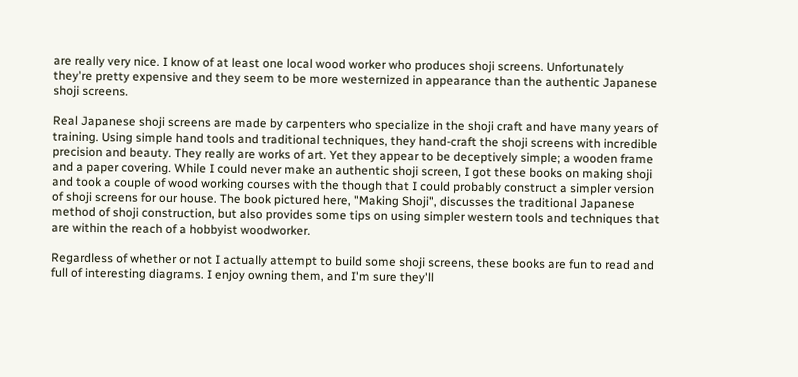are really very nice. I know of at least one local wood worker who produces shoji screens. Unfortunately they're pretty expensive and they seem to be more westernized in appearance than the authentic Japanese shoji screens.

Real Japanese shoji screens are made by carpenters who specialize in the shoji craft and have many years of training. Using simple hand tools and traditional techniques, they hand-craft the shoji screens with incredible precision and beauty. They really are works of art. Yet they appear to be deceptively simple; a wooden frame and a paper covering. While I could never make an authentic shoji screen, I got these books on making shoji and took a couple of wood working courses with the though that I could probably construct a simpler version of shoji screens for our house. The book pictured here, "Making Shoji", discusses the traditional Japanese method of shoji construction, but also provides some tips on using simpler western tools and techniques that are within the reach of a hobbyist woodworker.

Regardless of whether or not I actually attempt to build some shoji screens, these books are fun to read and full of interesting diagrams. I enjoy owning them, and I'm sure they'll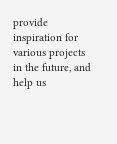provide inspiration for various projects in the future, and help us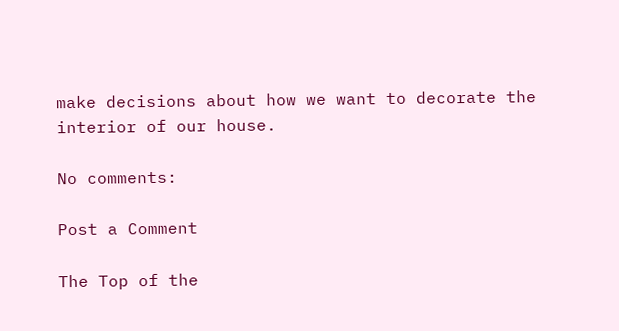make decisions about how we want to decorate the interior of our house.

No comments:

Post a Comment

The Top of the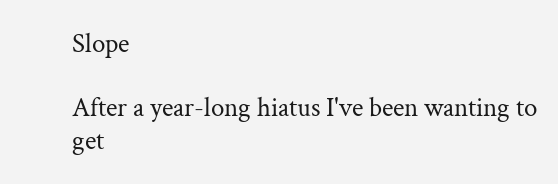Slope

After a year-long hiatus I've been wanting to get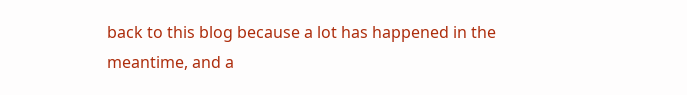back to this blog because a lot has happened in the meantime, and a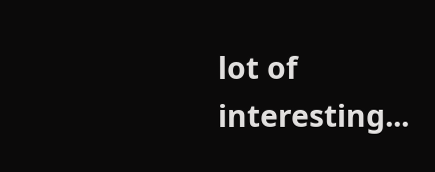lot of interesting...